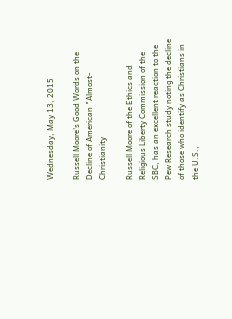Wednesday, May 13, 2015

Russell Moore's Good Words on the Decline of American "Almost-Christianity

Russell Moore of the Ethics and Religious Liberty Commission of the SBC, has an excellent reaction to the Pew Research study noting the decline of those who identify as Christians in the U.S.,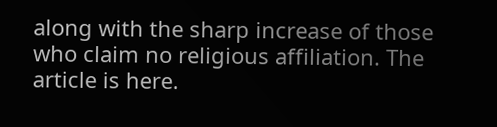along with the sharp increase of those who claim no religious affiliation. The article is here.